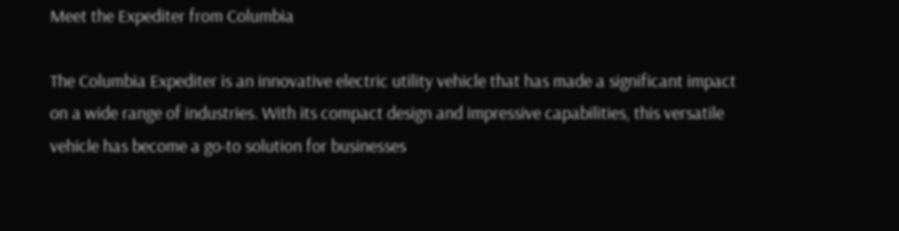Meet the Expediter from Columbia

The Columbia Expediter is an innovative electric utility vehicle that has made a significant impact on a wide range of industries. With its compact design and impressive capabilities, this versatile vehicle has become a go-to solution for businesses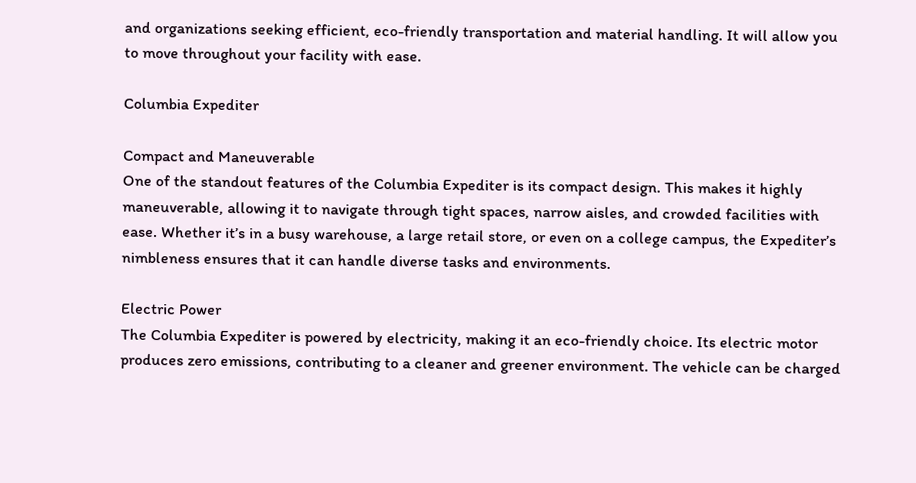and organizations seeking efficient, eco-friendly transportation and material handling. It will allow you to move throughout your facility with ease.

Columbia Expediter

Compact and Maneuverable
One of the standout features of the Columbia Expediter is its compact design. This makes it highly maneuverable, allowing it to navigate through tight spaces, narrow aisles, and crowded facilities with ease. Whether it’s in a busy warehouse, a large retail store, or even on a college campus, the Expediter’s nimbleness ensures that it can handle diverse tasks and environments.

Electric Power
The Columbia Expediter is powered by electricity, making it an eco-friendly choice. Its electric motor produces zero emissions, contributing to a cleaner and greener environment. The vehicle can be charged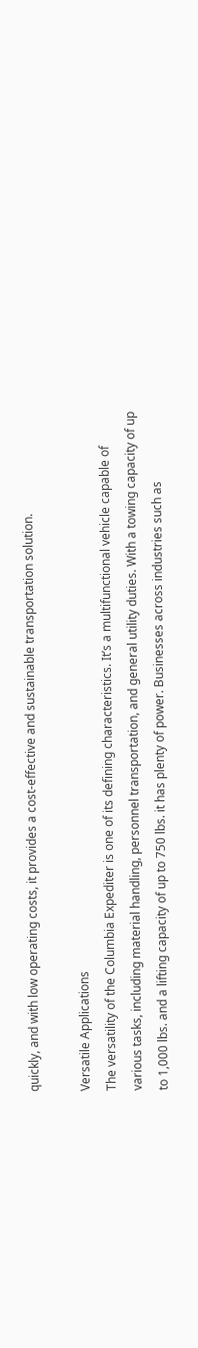quickly, and with low operating costs, it provides a cost-effective and sustainable transportation solution.

Versatile Applications
The versatility of the Columbia Expediter is one of its defining characteristics. It’s a multifunctional vehicle capable of various tasks, including material handling, personnel transportation, and general utility duties. With a towing capacity of up to 1,000 lbs. and a lifting capacity of up to 750 lbs. it has plenty of power. Businesses across industries such as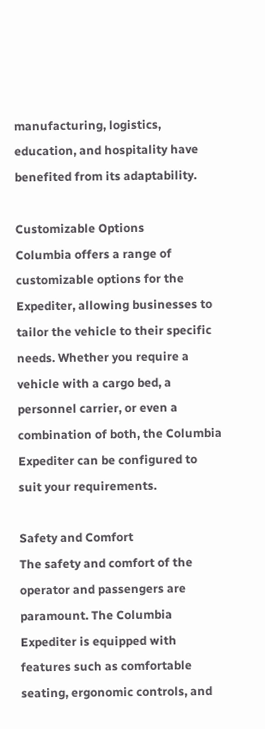manufacturing, logistics, education, and hospitality have benefited from its adaptability.

Customizable Options
Columbia offers a range of customizable options for the Expediter, allowing businesses to tailor the vehicle to their specific needs. Whether you require a vehicle with a cargo bed, a personnel carrier, or even a combination of both, the Columbia Expediter can be configured to suit your requirements.

Safety and Comfort
The safety and comfort of the operator and passengers are paramount. The Columbia Expediter is equipped with features such as comfortable seating, ergonomic controls, and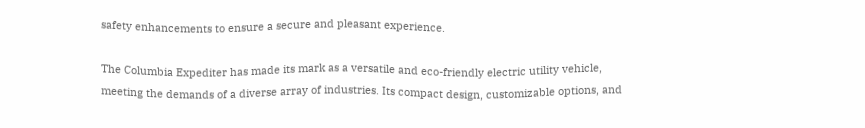safety enhancements to ensure a secure and pleasant experience.

The Columbia Expediter has made its mark as a versatile and eco-friendly electric utility vehicle, meeting the demands of a diverse array of industries. Its compact design, customizable options, and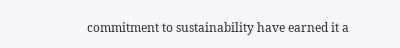commitment to sustainability have earned it a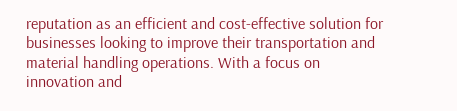reputation as an efficient and cost-effective solution for businesses looking to improve their transportation and material handling operations. With a focus on innovation and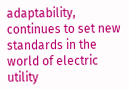adaptability, continues to set new standards in the world of electric utility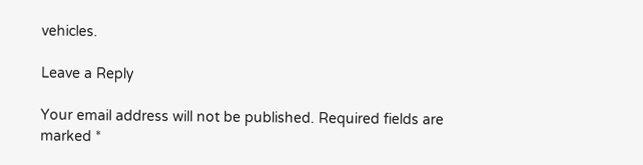vehicles.

Leave a Reply

Your email address will not be published. Required fields are marked *